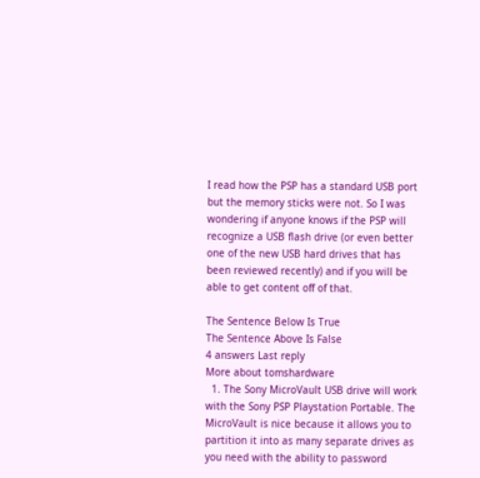I read how the PSP has a standard USB port but the memory sticks were not. So I was wondering if anyone knows if the PSP will recognize a USB flash drive (or even better one of the new USB hard drives that has been reviewed recently) and if you will be able to get content off of that.

The Sentence Below Is True
The Sentence Above Is False
4 answers Last reply
More about tomshardware
  1. The Sony MicroVault USB drive will work with the Sony PSP Playstation Portable. The MicroVault is nice because it allows you to partition it into as many separate drives as you need with the ability to password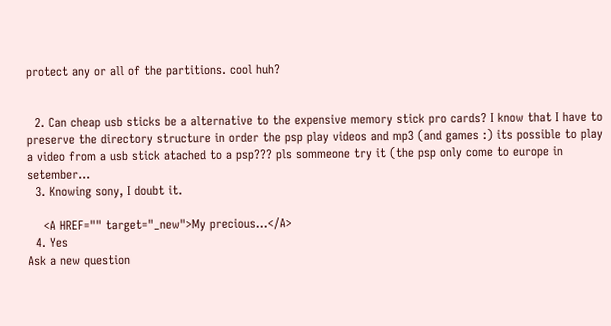protect any or all of the partitions. cool huh?


  2. Can cheap usb sticks be a alternative to the expensive memory stick pro cards? I know that I have to preserve the directory structure in order the psp play videos and mp3 (and games :) its possible to play a video from a usb stick atached to a psp??? pls sommeone try it (the psp only come to europe in setember...
  3. Knowing sony, I doubt it.

    <A HREF="" target="_new">My precious...</A>
  4. Yes
Ask a new question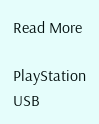Read More

PlayStation USB